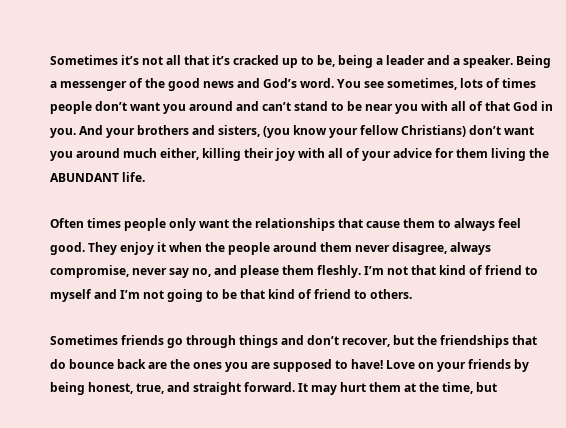Sometimes it’s not all that it’s cracked up to be, being a leader and a speaker. Being a messenger of the good news and God’s word. You see sometimes, lots of times people don’t want you around and can’t stand to be near you with all of that God in you. And your brothers and sisters, (you know your fellow Christians) don’t want you around much either, killing their joy with all of your advice for them living the ABUNDANT life.

Often times people only want the relationships that cause them to always feel good. They enjoy it when the people around them never disagree, always compromise, never say no, and please them fleshly. I’m not that kind of friend to myself and I’m not going to be that kind of friend to others.

Sometimes friends go through things and don’t recover, but the friendships that do bounce back are the ones you are supposed to have! Love on your friends by being honest, true, and straight forward. It may hurt them at the time, but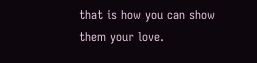that is how you can show them your love.